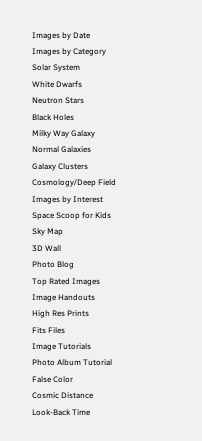Images by Date
Images by Category
Solar System
White Dwarfs
Neutron Stars
Black Holes
Milky Way Galaxy
Normal Galaxies
Galaxy Clusters
Cosmology/Deep Field
Images by Interest
Space Scoop for Kids
Sky Map
3D Wall
Photo Blog
Top Rated Images
Image Handouts
High Res Prints
Fits Files
Image Tutorials
Photo Album Tutorial
False Color
Cosmic Distance
Look-Back Time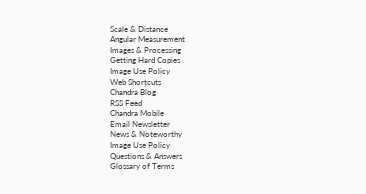Scale & Distance
Angular Measurement
Images & Processing
Getting Hard Copies
Image Use Policy
Web Shortcuts
Chandra Blog
RSS Feed
Chandra Mobile
Email Newsletter
News & Noteworthy
Image Use Policy
Questions & Answers
Glossary of Terms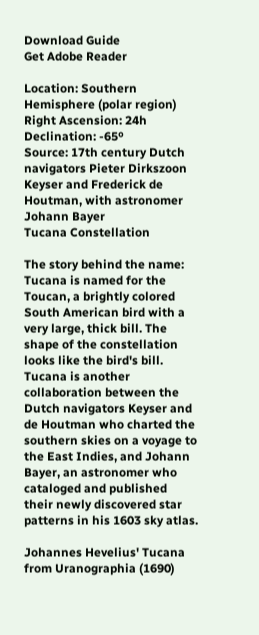Download Guide
Get Adobe Reader

Location: Southern Hemisphere (polar region)
Right Ascension: 24h
Declination: -65º
Source: 17th century Dutch navigators Pieter Dirkszoon Keyser and Frederick de Houtman, with astronomer Johann Bayer
Tucana Constellation

The story behind the name: Tucana is named for the Toucan, a brightly colored South American bird with a very large, thick bill. The shape of the constellation looks like the bird's bill. Tucana is another collaboration between the Dutch navigators Keyser and de Houtman who charted the southern skies on a voyage to the East Indies, and Johann Bayer, an astronomer who cataloged and published their newly discovered star patterns in his 1603 sky atlas.

Johannes Hevelius' Tucana from Uranographia (1690)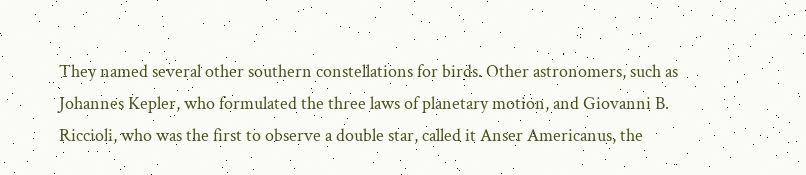They named several other southern constellations for birds. Other astronomers, such as Johannes Kepler, who formulated the three laws of planetary motion, and Giovanni B. Riccioli, who was the first to observe a double star, called it Anser Americanus, the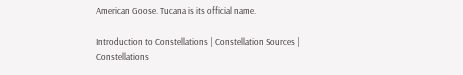American Goose. Tucana is its official name.

Introduction to Constellations | Constellation Sources | Constellations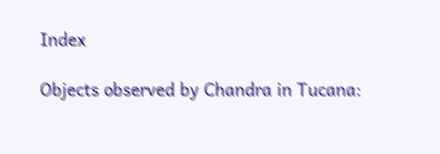Index

Objects observed by Chandra in Tucana: